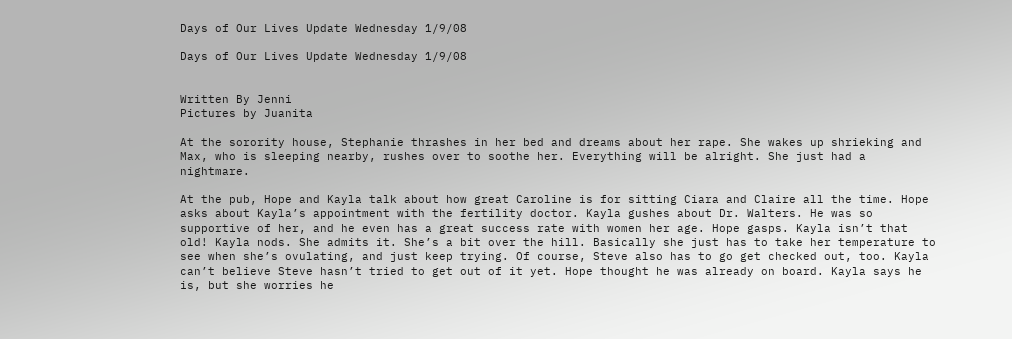Days of Our Lives Update Wednesday 1/9/08

Days of Our Lives Update Wednesday 1/9/08


Written By Jenni
Pictures by Juanita

At the sorority house, Stephanie thrashes in her bed and dreams about her rape. She wakes up shrieking and Max, who is sleeping nearby, rushes over to soothe her. Everything will be alright. She just had a nightmare.

At the pub, Hope and Kayla talk about how great Caroline is for sitting Ciara and Claire all the time. Hope asks about Kayla’s appointment with the fertility doctor. Kayla gushes about Dr. Walters. He was so supportive of her, and he even has a great success rate with women her age. Hope gasps. Kayla isn’t that old! Kayla nods. She admits it. She’s a bit over the hill. Basically she just has to take her temperature to see when she’s ovulating, and just keep trying. Of course, Steve also has to go get checked out, too. Kayla can’t believe Steve hasn’t tried to get out of it yet. Hope thought he was already on board. Kayla says he is, but she worries he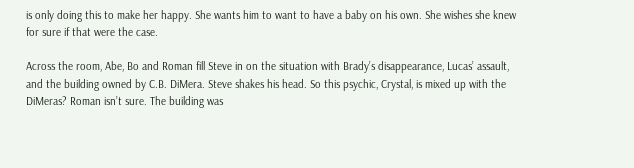is only doing this to make her happy. She wants him to want to have a baby on his own. She wishes she knew for sure if that were the case.

Across the room, Abe, Bo and Roman fill Steve in on the situation with Brady’s disappearance, Lucas’ assault, and the building owned by C.B. DiMera. Steve shakes his head. So this psychic, Crystal, is mixed up with the DiMeras? Roman isn’t sure. The building was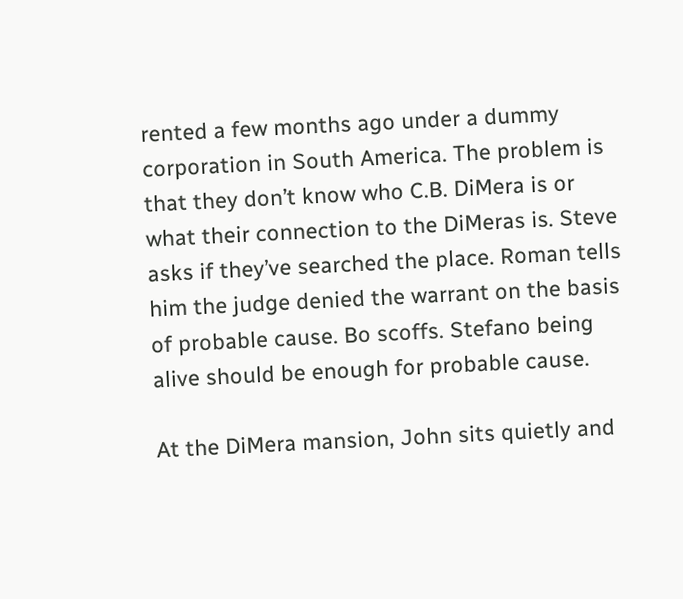rented a few months ago under a dummy corporation in South America. The problem is that they don’t know who C.B. DiMera is or what their connection to the DiMeras is. Steve asks if they’ve searched the place. Roman tells him the judge denied the warrant on the basis of probable cause. Bo scoffs. Stefano being alive should be enough for probable cause.

At the DiMera mansion, John sits quietly and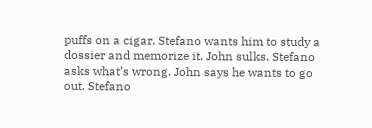puffs on a cigar. Stefano wants him to study a dossier and memorize it. John sulks. Stefano asks what’s wrong. John says he wants to go out. Stefano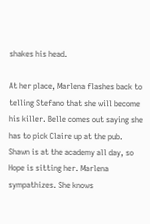shakes his head.

At her place, Marlena flashes back to telling Stefano that she will become his killer. Belle comes out saying she has to pick Claire up at the pub. Shawn is at the academy all day, so Hope is sitting her. Marlena sympathizes. She knows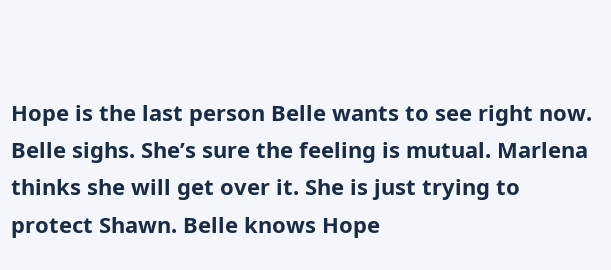Hope is the last person Belle wants to see right now. Belle sighs. She’s sure the feeling is mutual. Marlena thinks she will get over it. She is just trying to protect Shawn. Belle knows Hope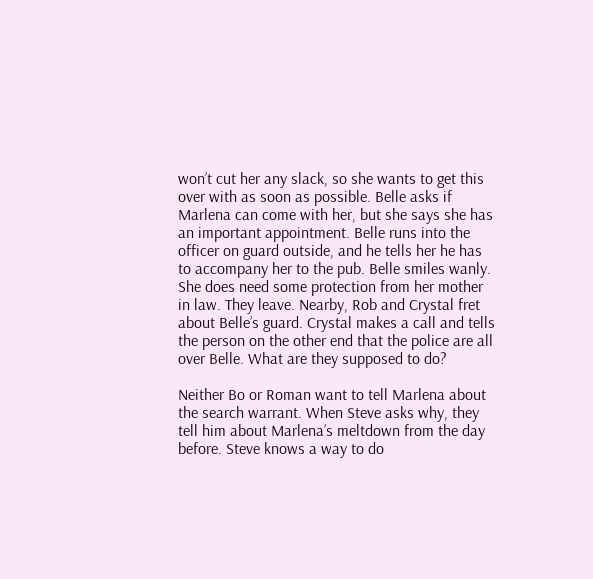won’t cut her any slack, so she wants to get this over with as soon as possible. Belle asks if Marlena can come with her, but she says she has an important appointment. Belle runs into the officer on guard outside, and he tells her he has to accompany her to the pub. Belle smiles wanly. She does need some protection from her mother in law. They leave. Nearby, Rob and Crystal fret about Belle’s guard. Crystal makes a call and tells the person on the other end that the police are all over Belle. What are they supposed to do?

Neither Bo or Roman want to tell Marlena about the search warrant. When Steve asks why, they tell him about Marlena’s meltdown from the day before. Steve knows a way to do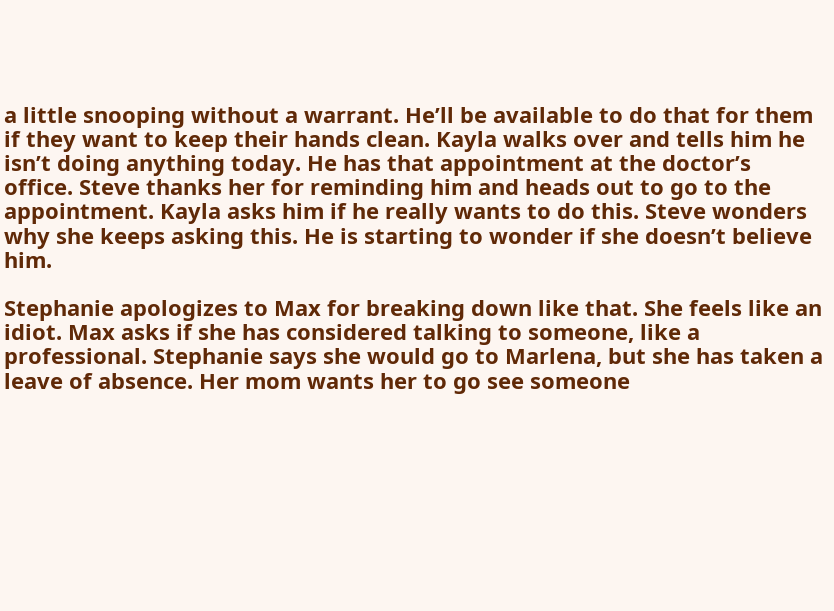a little snooping without a warrant. He’ll be available to do that for them if they want to keep their hands clean. Kayla walks over and tells him he isn’t doing anything today. He has that appointment at the doctor’s office. Steve thanks her for reminding him and heads out to go to the appointment. Kayla asks him if he really wants to do this. Steve wonders why she keeps asking this. He is starting to wonder if she doesn’t believe him.

Stephanie apologizes to Max for breaking down like that. She feels like an idiot. Max asks if she has considered talking to someone, like a professional. Stephanie says she would go to Marlena, but she has taken a leave of absence. Her mom wants her to go see someone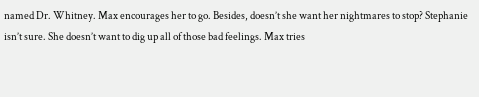named Dr. Whitney. Max encourages her to go. Besides, doesn’t she want her nightmares to stop? Stephanie isn’t sure. She doesn’t want to dig up all of those bad feelings. Max tries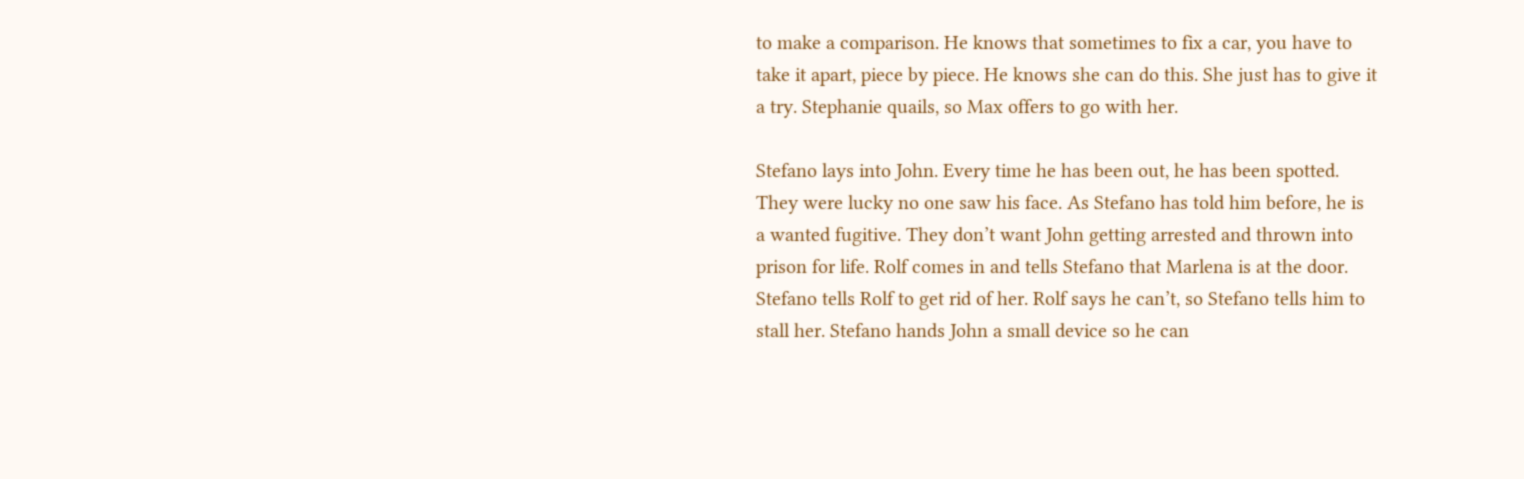to make a comparison. He knows that sometimes to fix a car, you have to take it apart, piece by piece. He knows she can do this. She just has to give it a try. Stephanie quails, so Max offers to go with her.

Stefano lays into John. Every time he has been out, he has been spotted. They were lucky no one saw his face. As Stefano has told him before, he is a wanted fugitive. They don’t want John getting arrested and thrown into prison for life. Rolf comes in and tells Stefano that Marlena is at the door. Stefano tells Rolf to get rid of her. Rolf says he can’t, so Stefano tells him to stall her. Stefano hands John a small device so he can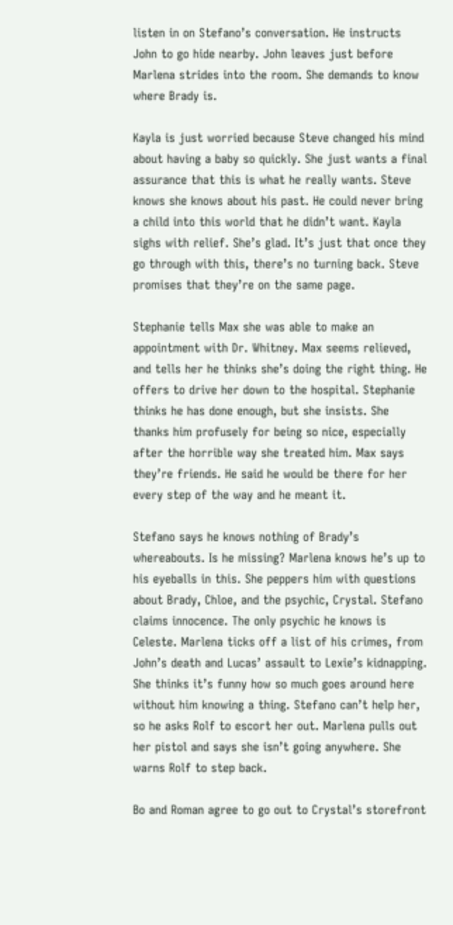listen in on Stefano’s conversation. He instructs John to go hide nearby. John leaves just before Marlena strides into the room. She demands to know where Brady is.

Kayla is just worried because Steve changed his mind about having a baby so quickly. She just wants a final assurance that this is what he really wants. Steve knows she knows about his past. He could never bring a child into this world that he didn’t want. Kayla sighs with relief. She’s glad. It’s just that once they go through with this, there’s no turning back. Steve promises that they’re on the same page.

Stephanie tells Max she was able to make an appointment with Dr. Whitney. Max seems relieved, and tells her he thinks she’s doing the right thing. He offers to drive her down to the hospital. Stephanie thinks he has done enough, but she insists. She thanks him profusely for being so nice, especially after the horrible way she treated him. Max says they’re friends. He said he would be there for her every step of the way and he meant it.

Stefano says he knows nothing of Brady’s whereabouts. Is he missing? Marlena knows he’s up to his eyeballs in this. She peppers him with questions about Brady, Chloe, and the psychic, Crystal. Stefano claims innocence. The only psychic he knows is Celeste. Marlena ticks off a list of his crimes, from John’s death and Lucas’ assault to Lexie’s kidnapping. She thinks it’s funny how so much goes around here without him knowing a thing. Stefano can’t help her, so he asks Rolf to escort her out. Marlena pulls out her pistol and says she isn’t going anywhere. She warns Rolf to step back.

Bo and Roman agree to go out to Crystal’s storefront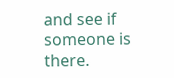and see if someone is there.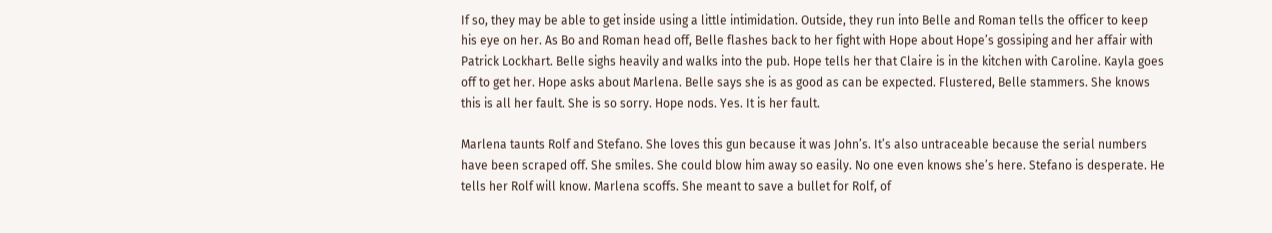If so, they may be able to get inside using a little intimidation. Outside, they run into Belle and Roman tells the officer to keep his eye on her. As Bo and Roman head off, Belle flashes back to her fight with Hope about Hope’s gossiping and her affair with Patrick Lockhart. Belle sighs heavily and walks into the pub. Hope tells her that Claire is in the kitchen with Caroline. Kayla goes off to get her. Hope asks about Marlena. Belle says she is as good as can be expected. Flustered, Belle stammers. She knows this is all her fault. She is so sorry. Hope nods. Yes. It is her fault.

Marlena taunts Rolf and Stefano. She loves this gun because it was John’s. It’s also untraceable because the serial numbers have been scraped off. She smiles. She could blow him away so easily. No one even knows she’s here. Stefano is desperate. He tells her Rolf will know. Marlena scoffs. She meant to save a bullet for Rolf, of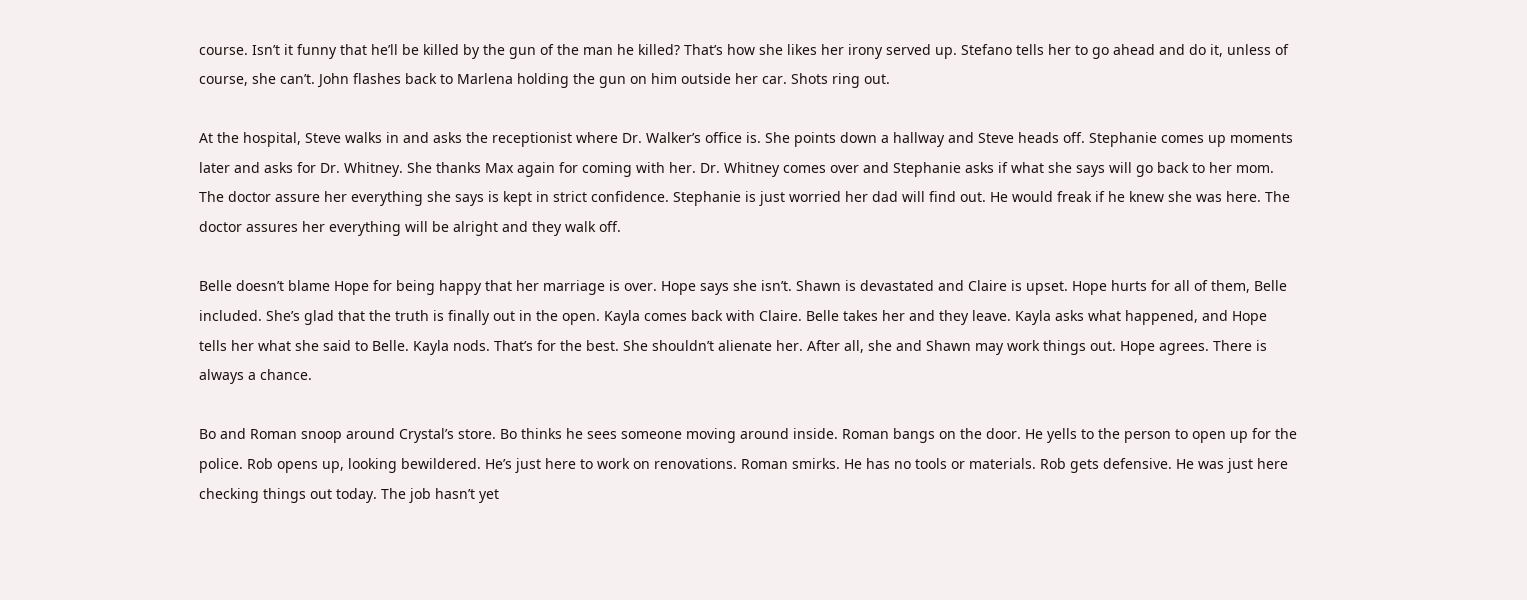course. Isn’t it funny that he’ll be killed by the gun of the man he killed? That’s how she likes her irony served up. Stefano tells her to go ahead and do it, unless of course, she can’t. John flashes back to Marlena holding the gun on him outside her car. Shots ring out.

At the hospital, Steve walks in and asks the receptionist where Dr. Walker’s office is. She points down a hallway and Steve heads off. Stephanie comes up moments later and asks for Dr. Whitney. She thanks Max again for coming with her. Dr. Whitney comes over and Stephanie asks if what she says will go back to her mom. The doctor assure her everything she says is kept in strict confidence. Stephanie is just worried her dad will find out. He would freak if he knew she was here. The doctor assures her everything will be alright and they walk off.

Belle doesn’t blame Hope for being happy that her marriage is over. Hope says she isn’t. Shawn is devastated and Claire is upset. Hope hurts for all of them, Belle included. She’s glad that the truth is finally out in the open. Kayla comes back with Claire. Belle takes her and they leave. Kayla asks what happened, and Hope tells her what she said to Belle. Kayla nods. That’s for the best. She shouldn’t alienate her. After all, she and Shawn may work things out. Hope agrees. There is always a chance.

Bo and Roman snoop around Crystal’s store. Bo thinks he sees someone moving around inside. Roman bangs on the door. He yells to the person to open up for the police. Rob opens up, looking bewildered. He’s just here to work on renovations. Roman smirks. He has no tools or materials. Rob gets defensive. He was just here checking things out today. The job hasn’t yet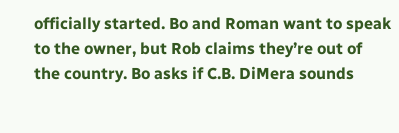officially started. Bo and Roman want to speak to the owner, but Rob claims they’re out of the country. Bo asks if C.B. DiMera sounds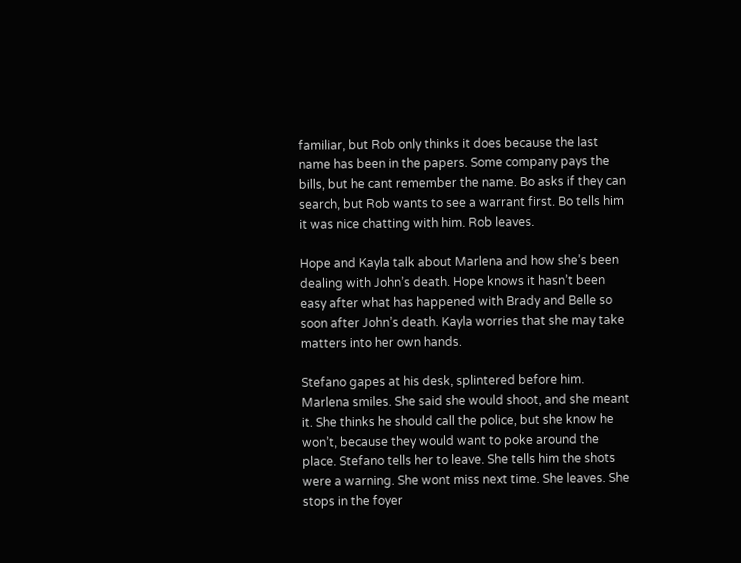familiar, but Rob only thinks it does because the last name has been in the papers. Some company pays the bills, but he cant remember the name. Bo asks if they can search, but Rob wants to see a warrant first. Bo tells him it was nice chatting with him. Rob leaves.

Hope and Kayla talk about Marlena and how she’s been dealing with John’s death. Hope knows it hasn’t been easy after what has happened with Brady and Belle so soon after John’s death. Kayla worries that she may take matters into her own hands.

Stefano gapes at his desk, splintered before him. Marlena smiles. She said she would shoot, and she meant it. She thinks he should call the police, but she know he won’t, because they would want to poke around the place. Stefano tells her to leave. She tells him the shots were a warning. She wont miss next time. She leaves. She stops in the foyer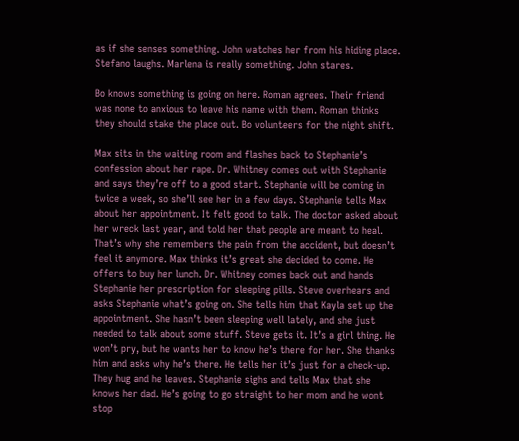as if she senses something. John watches her from his hiding place. Stefano laughs. Marlena is really something. John stares.

Bo knows something is going on here. Roman agrees. Their friend was none to anxious to leave his name with them. Roman thinks they should stake the place out. Bo volunteers for the night shift.

Max sits in the waiting room and flashes back to Stephanie’s confession about her rape. Dr. Whitney comes out with Stephanie and says they’re off to a good start. Stephanie will be coming in twice a week, so she’ll see her in a few days. Stephanie tells Max about her appointment. It felt good to talk. The doctor asked about her wreck last year, and told her that people are meant to heal. That’s why she remembers the pain from the accident, but doesn’t feel it anymore. Max thinks it’s great she decided to come. He offers to buy her lunch. Dr. Whitney comes back out and hands Stephanie her prescription for sleeping pills. Steve overhears and asks Stephanie what’s going on. She tells him that Kayla set up the appointment. She hasn’t been sleeping well lately, and she just needed to talk about some stuff. Steve gets it. It’s a girl thing. He won’t pry, but he wants her to know he’s there for her. She thanks him and asks why he’s there. He tells her it’s just for a check-up. They hug and he leaves. Stephanie sighs and tells Max that she knows her dad. He’s going to go straight to her mom and he wont stop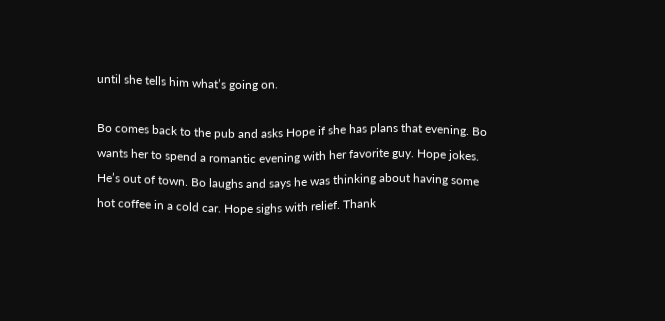until she tells him what’s going on.

Bo comes back to the pub and asks Hope if she has plans that evening. Bo wants her to spend a romantic evening with her favorite guy. Hope jokes. He’s out of town. Bo laughs and says he was thinking about having some hot coffee in a cold car. Hope sighs with relief. Thank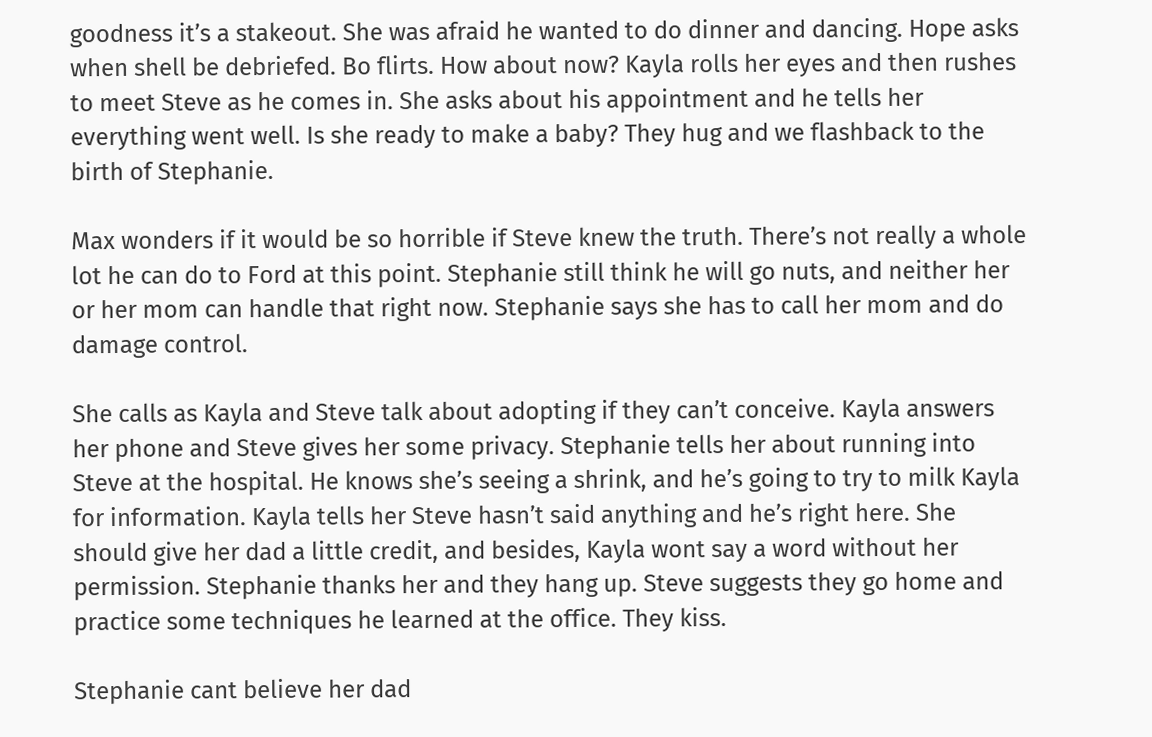goodness it’s a stakeout. She was afraid he wanted to do dinner and dancing. Hope asks when shell be debriefed. Bo flirts. How about now? Kayla rolls her eyes and then rushes to meet Steve as he comes in. She asks about his appointment and he tells her everything went well. Is she ready to make a baby? They hug and we flashback to the birth of Stephanie.

Max wonders if it would be so horrible if Steve knew the truth. There’s not really a whole lot he can do to Ford at this point. Stephanie still think he will go nuts, and neither her or her mom can handle that right now. Stephanie says she has to call her mom and do damage control.

She calls as Kayla and Steve talk about adopting if they can’t conceive. Kayla answers her phone and Steve gives her some privacy. Stephanie tells her about running into Steve at the hospital. He knows she’s seeing a shrink, and he’s going to try to milk Kayla for information. Kayla tells her Steve hasn’t said anything and he’s right here. She should give her dad a little credit, and besides, Kayla wont say a word without her permission. Stephanie thanks her and they hang up. Steve suggests they go home and practice some techniques he learned at the office. They kiss.

Stephanie cant believe her dad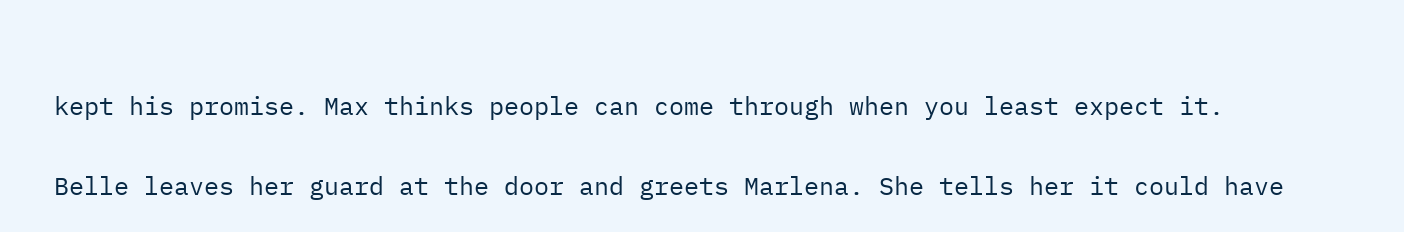kept his promise. Max thinks people can come through when you least expect it.

Belle leaves her guard at the door and greets Marlena. She tells her it could have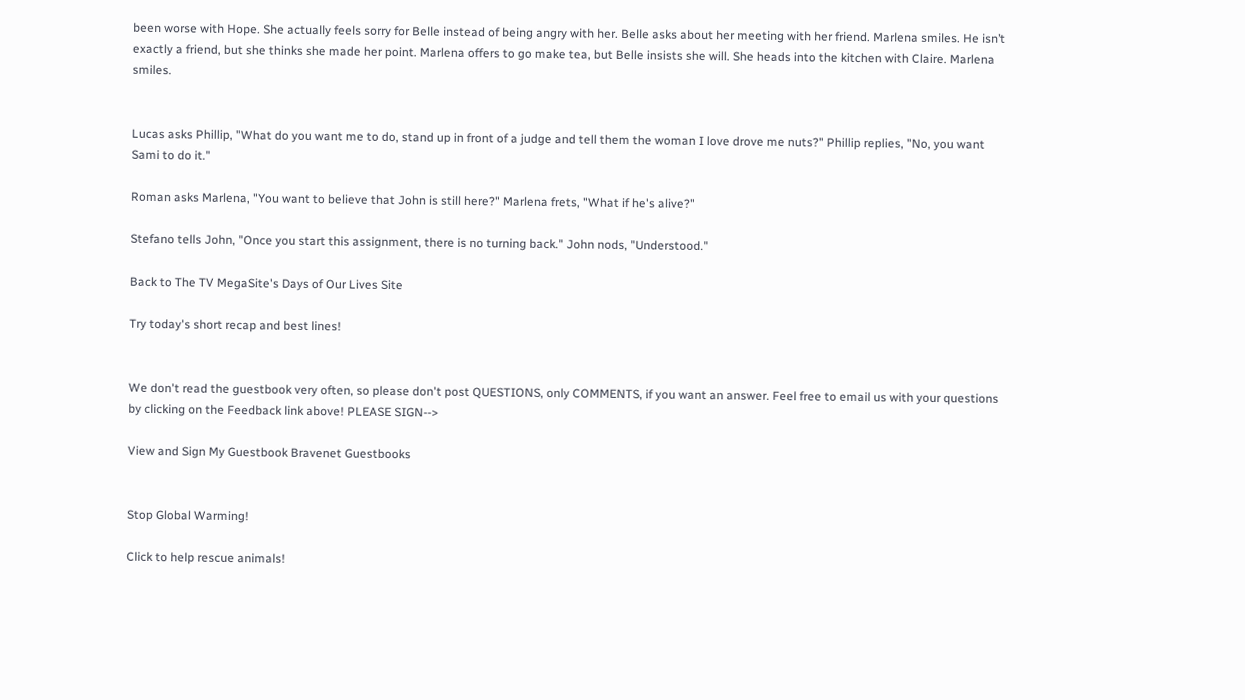been worse with Hope. She actually feels sorry for Belle instead of being angry with her. Belle asks about her meeting with her friend. Marlena smiles. He isn’t exactly a friend, but she thinks she made her point. Marlena offers to go make tea, but Belle insists she will. She heads into the kitchen with Claire. Marlena smiles.


Lucas asks Phillip, "What do you want me to do, stand up in front of a judge and tell them the woman I love drove me nuts?" Phillip replies, "No, you want Sami to do it."

Roman asks Marlena, "You want to believe that John is still here?" Marlena frets, "What if he's alive?"

Stefano tells John, "Once you start this assignment, there is no turning back." John nods, "Understood."

Back to The TV MegaSite's Days of Our Lives Site

Try today's short recap and best lines!


We don't read the guestbook very often, so please don't post QUESTIONS, only COMMENTS, if you want an answer. Feel free to email us with your questions by clicking on the Feedback link above! PLEASE SIGN-->

View and Sign My Guestbook Bravenet Guestbooks


Stop Global Warming!

Click to help rescue animals!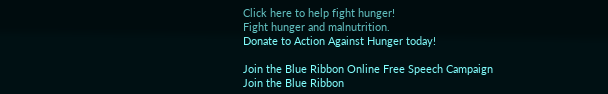Click here to help fight hunger!
Fight hunger and malnutrition.
Donate to Action Against Hunger today!

Join the Blue Ribbon Online Free Speech Campaign
Join the Blue Ribbon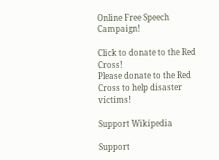Online Free Speech Campaign!

Click to donate to the Red Cross!
Please donate to the Red Cross to help disaster victims!

Support Wikipedia

Support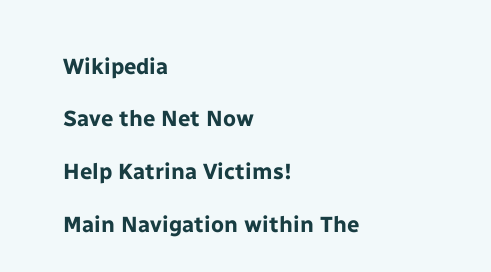Wikipedia

Save the Net Now

Help Katrina Victims!

Main Navigation within The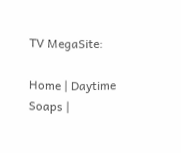TV MegaSite:

Home | Daytime Soaps |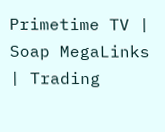Primetime TV | Soap MegaLinks | Trading